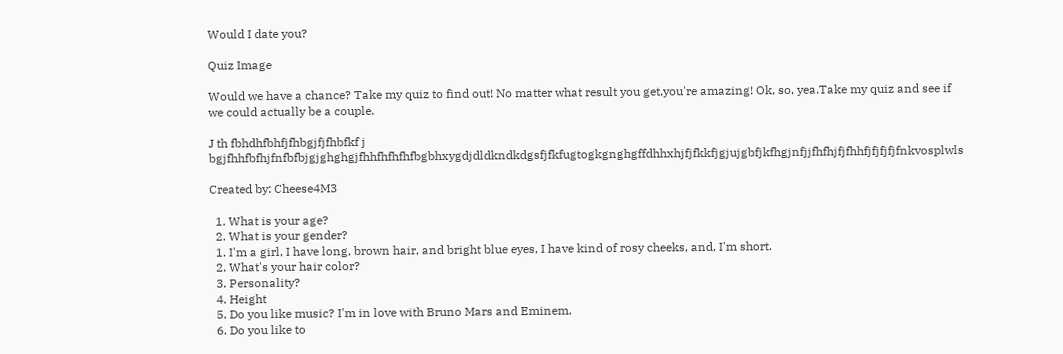Would I date you?

Quiz Image

Would we have a chance? Take my quiz to find out! No matter what result you get,you're amazing! Ok, so, yea.Take my quiz and see if we could actually be a couple.

J th fbhdhfbhfjfhbgjfjfhbfkf j bgjfhhfbfhjfnfbfbjgjghghgjfhhfhfhfhfbgbhxygdjdldkndkdgsfjfkfugtogkgnghgffdhhxhjfjfkkfjgjujgbfjkfhgjnfjjfhfhjfjfhhfjfjfjfjfnkvosplwls

Created by: Cheese4M3

  1. What is your age?
  2. What is your gender?
  1. I'm a girl, I have long, brown hair, and bright blue eyes, I have kind of rosy cheeks, and, I'm short.
  2. What's your hair color?
  3. Personality?
  4. Height
  5. Do you like music? I'm in love with Bruno Mars and Eminem.
  6. Do you like to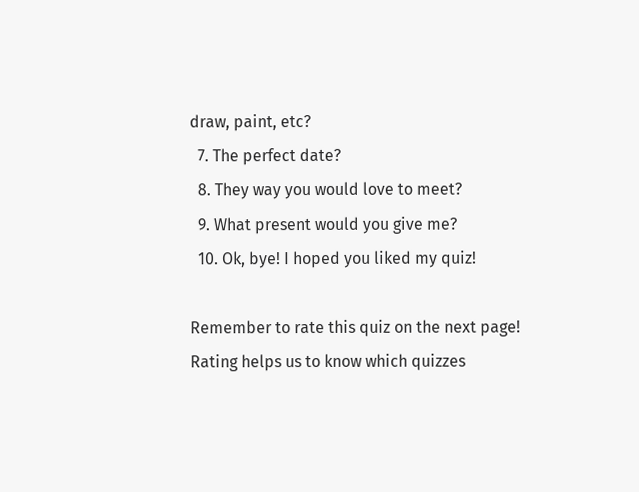draw, paint, etc?
  7. The perfect date?
  8. They way you would love to meet?
  9. What present would you give me?
  10. Ok, bye! I hoped you liked my quiz!

Remember to rate this quiz on the next page!
Rating helps us to know which quizzes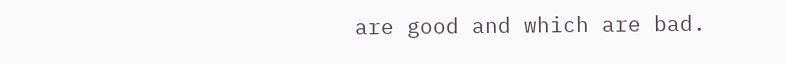are good and which are bad.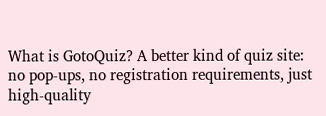What is GotoQuiz? A better kind of quiz site: no pop-ups, no registration requirements, just high-quality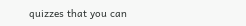quizzes that you can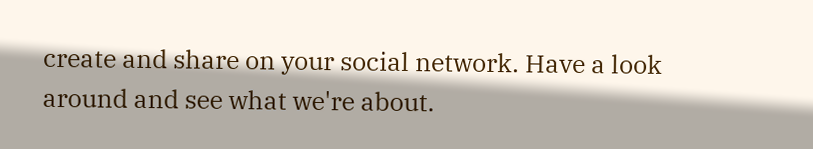create and share on your social network. Have a look around and see what we're about.